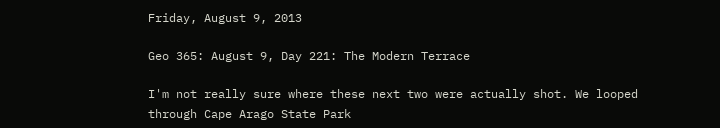Friday, August 9, 2013

Geo 365: August 9, Day 221: The Modern Terrace

I'm not really sure where these next two were actually shot. We looped through Cape Arago State Park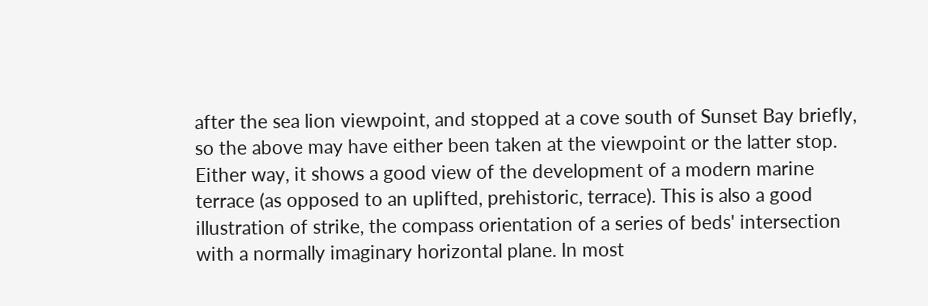after the sea lion viewpoint, and stopped at a cove south of Sunset Bay briefly, so the above may have either been taken at the viewpoint or the latter stop. Either way, it shows a good view of the development of a modern marine terrace (as opposed to an uplifted, prehistoric, terrace). This is also a good illustration of strike, the compass orientation of a series of beds' intersection with a normally imaginary horizontal plane. In most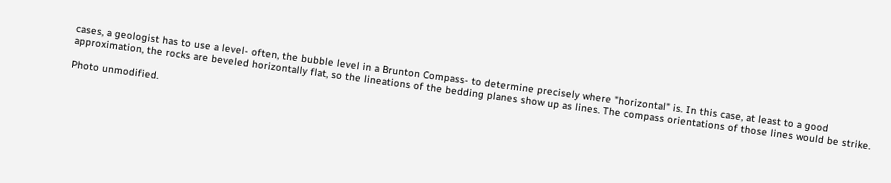cases, a geologist has to use a level- often, the bubble level in a Brunton Compass- to determine precisely where "horizontal" is. In this case, at least to a good approximation, the rocks are beveled horizontally flat, so the lineations of the bedding planes show up as lines. The compass orientations of those lines would be strike.

Photo unmodified.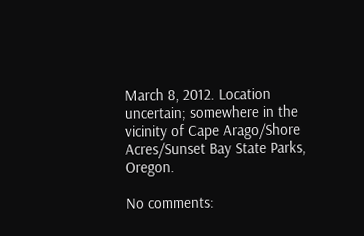March 8, 2012. Location uncertain; somewhere in the vicinity of Cape Arago/Shore Acres/Sunset Bay State Parks, Oregon.

No comments: